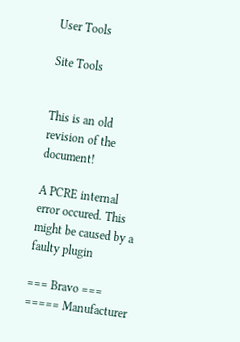User Tools

Site Tools


This is an old revision of the document!

A PCRE internal error occured. This might be caused by a faulty plugin

=== Bravo === ===== Manufacturer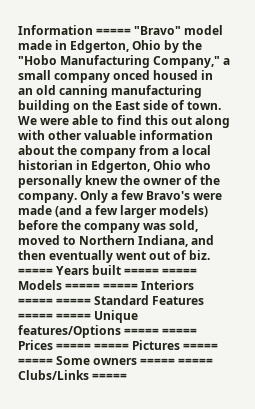Information ===== "Bravo" model made in Edgerton, Ohio by the "Hobo Manufacturing Company," a small company onced housed in an old canning manufacturing building on the East side of town. We were able to find this out along with other valuable information about the company from a local historian in Edgerton, Ohio who personally knew the owner of the company. Only a few Bravo's were made (and a few larger models) before the company was sold, moved to Northern Indiana, and then eventually went out of biz. ===== Years built ===== ===== Models ===== ===== Interiors ===== ===== Standard Features ===== ===== Unique features/Options ===== ===== Prices ===== ===== Pictures ===== ===== Some owners ===== ===== Clubs/Links =====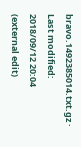bravo.1492385014.txt.gz · Last modified: 2018/09/12 20:04 (external edit)